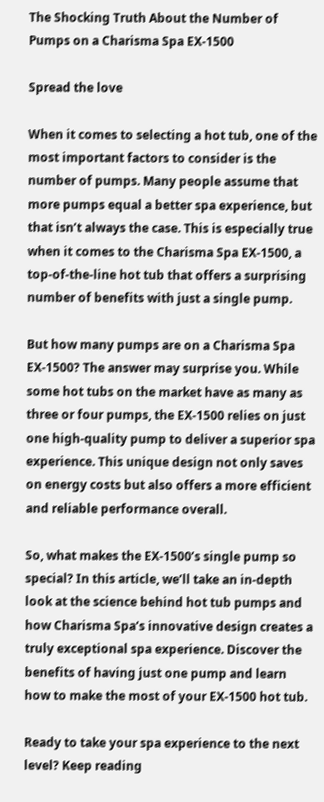The Shocking Truth About the Number of Pumps on a Charisma Spa EX-1500

Spread the love

When it comes to selecting a hot tub, one of the most important factors to consider is the number of pumps. Many people assume that more pumps equal a better spa experience, but that isn’t always the case. This is especially true when it comes to the Charisma Spa EX-1500, a top-of-the-line hot tub that offers a surprising number of benefits with just a single pump.

But how many pumps are on a Charisma Spa EX-1500? The answer may surprise you. While some hot tubs on the market have as many as three or four pumps, the EX-1500 relies on just one high-quality pump to deliver a superior spa experience. This unique design not only saves on energy costs but also offers a more efficient and reliable performance overall.

So, what makes the EX-1500’s single pump so special? In this article, we’ll take an in-depth look at the science behind hot tub pumps and how Charisma Spa‘s innovative design creates a truly exceptional spa experience. Discover the benefits of having just one pump and learn how to make the most of your EX-1500 hot tub.

Ready to take your spa experience to the next level? Keep reading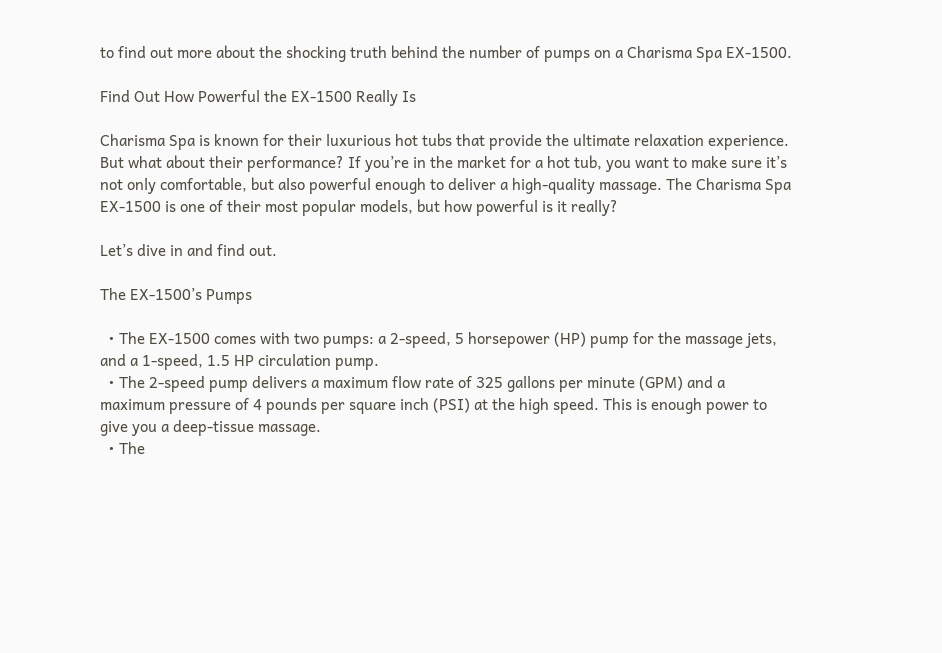to find out more about the shocking truth behind the number of pumps on a Charisma Spa EX-1500.

Find Out How Powerful the EX-1500 Really Is

Charisma Spa is known for their luxurious hot tubs that provide the ultimate relaxation experience. But what about their performance? If you’re in the market for a hot tub, you want to make sure it’s not only comfortable, but also powerful enough to deliver a high-quality massage. The Charisma Spa EX-1500 is one of their most popular models, but how powerful is it really?

Let’s dive in and find out.

The EX-1500’s Pumps

  • The EX-1500 comes with two pumps: a 2-speed, 5 horsepower (HP) pump for the massage jets, and a 1-speed, 1.5 HP circulation pump.
  • The 2-speed pump delivers a maximum flow rate of 325 gallons per minute (GPM) and a maximum pressure of 4 pounds per square inch (PSI) at the high speed. This is enough power to give you a deep-tissue massage.
  • The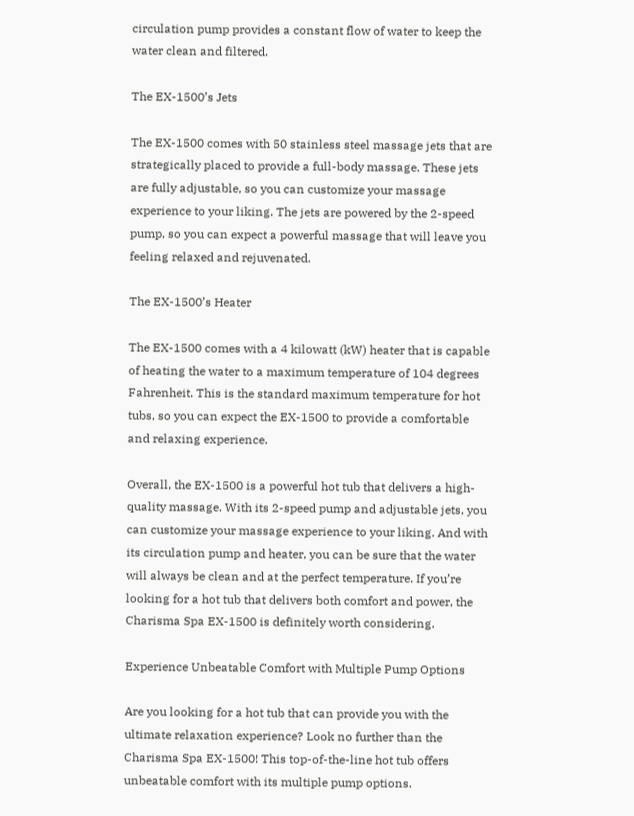circulation pump provides a constant flow of water to keep the water clean and filtered.

The EX-1500’s Jets

The EX-1500 comes with 50 stainless steel massage jets that are strategically placed to provide a full-body massage. These jets are fully adjustable, so you can customize your massage experience to your liking. The jets are powered by the 2-speed pump, so you can expect a powerful massage that will leave you feeling relaxed and rejuvenated.

The EX-1500’s Heater

The EX-1500 comes with a 4 kilowatt (kW) heater that is capable of heating the water to a maximum temperature of 104 degrees Fahrenheit. This is the standard maximum temperature for hot tubs, so you can expect the EX-1500 to provide a comfortable and relaxing experience.

Overall, the EX-1500 is a powerful hot tub that delivers a high-quality massage. With its 2-speed pump and adjustable jets, you can customize your massage experience to your liking. And with its circulation pump and heater, you can be sure that the water will always be clean and at the perfect temperature. If you’re looking for a hot tub that delivers both comfort and power, the Charisma Spa EX-1500 is definitely worth considering.

Experience Unbeatable Comfort with Multiple Pump Options

Are you looking for a hot tub that can provide you with the ultimate relaxation experience? Look no further than the Charisma Spa EX-1500! This top-of-the-line hot tub offers unbeatable comfort with its multiple pump options.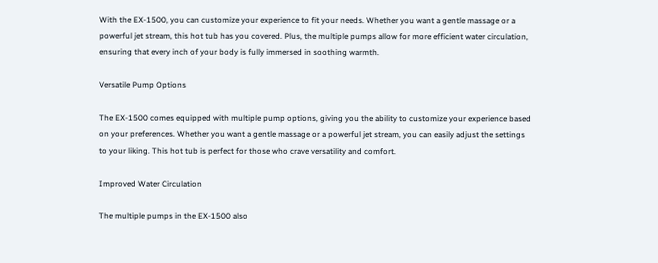With the EX-1500, you can customize your experience to fit your needs. Whether you want a gentle massage or a powerful jet stream, this hot tub has you covered. Plus, the multiple pumps allow for more efficient water circulation, ensuring that every inch of your body is fully immersed in soothing warmth.

Versatile Pump Options

The EX-1500 comes equipped with multiple pump options, giving you the ability to customize your experience based on your preferences. Whether you want a gentle massage or a powerful jet stream, you can easily adjust the settings to your liking. This hot tub is perfect for those who crave versatility and comfort.

Improved Water Circulation

The multiple pumps in the EX-1500 also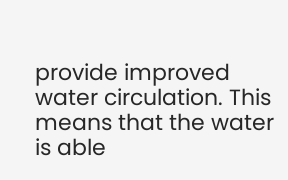provide improved water circulation. This means that the water is able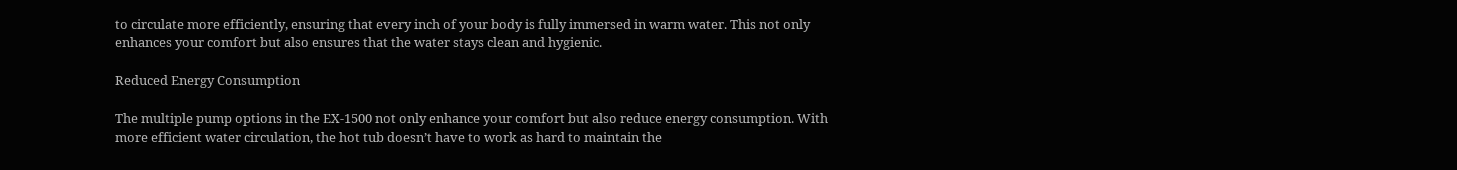to circulate more efficiently, ensuring that every inch of your body is fully immersed in warm water. This not only enhances your comfort but also ensures that the water stays clean and hygienic.

Reduced Energy Consumption

The multiple pump options in the EX-1500 not only enhance your comfort but also reduce energy consumption. With more efficient water circulation, the hot tub doesn’t have to work as hard to maintain the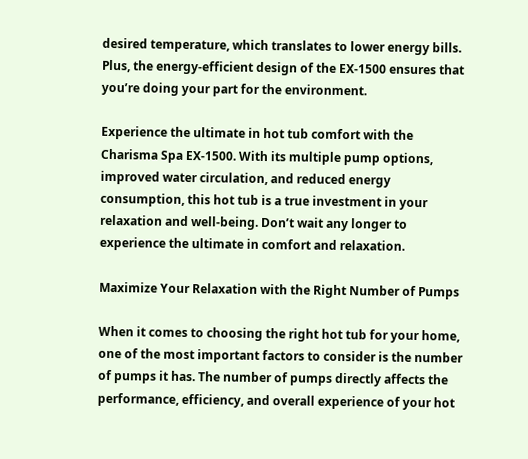desired temperature, which translates to lower energy bills. Plus, the energy-efficient design of the EX-1500 ensures that you’re doing your part for the environment.

Experience the ultimate in hot tub comfort with the Charisma Spa EX-1500. With its multiple pump options, improved water circulation, and reduced energy consumption, this hot tub is a true investment in your relaxation and well-being. Don’t wait any longer to experience the ultimate in comfort and relaxation.

Maximize Your Relaxation with the Right Number of Pumps

When it comes to choosing the right hot tub for your home, one of the most important factors to consider is the number of pumps it has. The number of pumps directly affects the performance, efficiency, and overall experience of your hot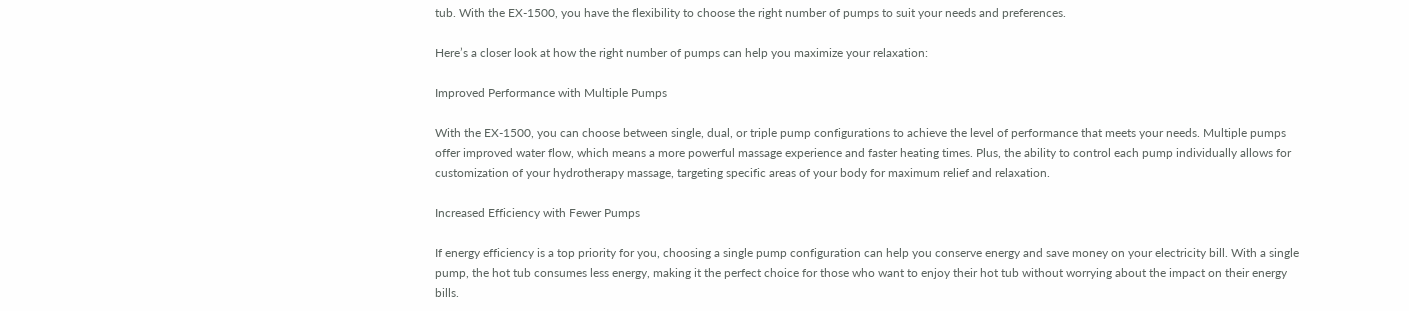tub. With the EX-1500, you have the flexibility to choose the right number of pumps to suit your needs and preferences.

Here’s a closer look at how the right number of pumps can help you maximize your relaxation:

Improved Performance with Multiple Pumps

With the EX-1500, you can choose between single, dual, or triple pump configurations to achieve the level of performance that meets your needs. Multiple pumps offer improved water flow, which means a more powerful massage experience and faster heating times. Plus, the ability to control each pump individually allows for customization of your hydrotherapy massage, targeting specific areas of your body for maximum relief and relaxation.

Increased Efficiency with Fewer Pumps

If energy efficiency is a top priority for you, choosing a single pump configuration can help you conserve energy and save money on your electricity bill. With a single pump, the hot tub consumes less energy, making it the perfect choice for those who want to enjoy their hot tub without worrying about the impact on their energy bills.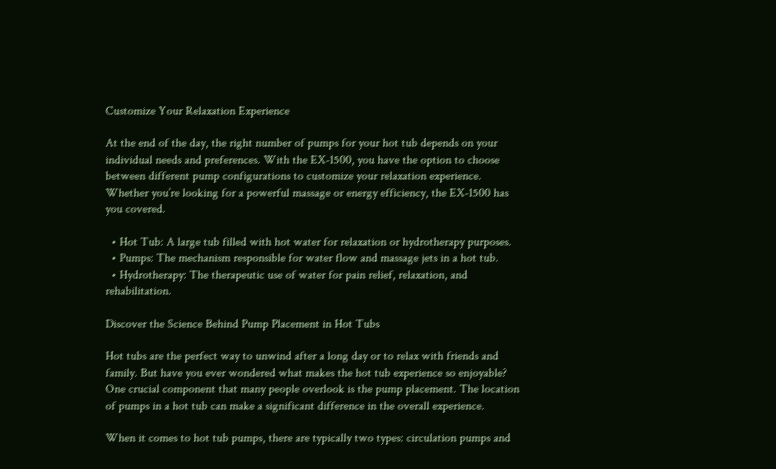Customize Your Relaxation Experience

At the end of the day, the right number of pumps for your hot tub depends on your individual needs and preferences. With the EX-1500, you have the option to choose between different pump configurations to customize your relaxation experience. Whether you’re looking for a powerful massage or energy efficiency, the EX-1500 has you covered.

  • Hot Tub: A large tub filled with hot water for relaxation or hydrotherapy purposes.
  • Pumps: The mechanism responsible for water flow and massage jets in a hot tub.
  • Hydrotherapy: The therapeutic use of water for pain relief, relaxation, and rehabilitation.

Discover the Science Behind Pump Placement in Hot Tubs

Hot tubs are the perfect way to unwind after a long day or to relax with friends and family. But have you ever wondered what makes the hot tub experience so enjoyable? One crucial component that many people overlook is the pump placement. The location of pumps in a hot tub can make a significant difference in the overall experience.

When it comes to hot tub pumps, there are typically two types: circulation pumps and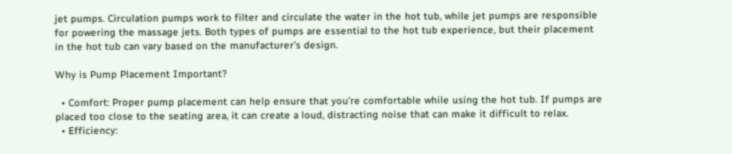jet pumps. Circulation pumps work to filter and circulate the water in the hot tub, while jet pumps are responsible for powering the massage jets. Both types of pumps are essential to the hot tub experience, but their placement in the hot tub can vary based on the manufacturer’s design.

Why is Pump Placement Important?

  • Comfort: Proper pump placement can help ensure that you’re comfortable while using the hot tub. If pumps are placed too close to the seating area, it can create a loud, distracting noise that can make it difficult to relax.
  • Efficiency: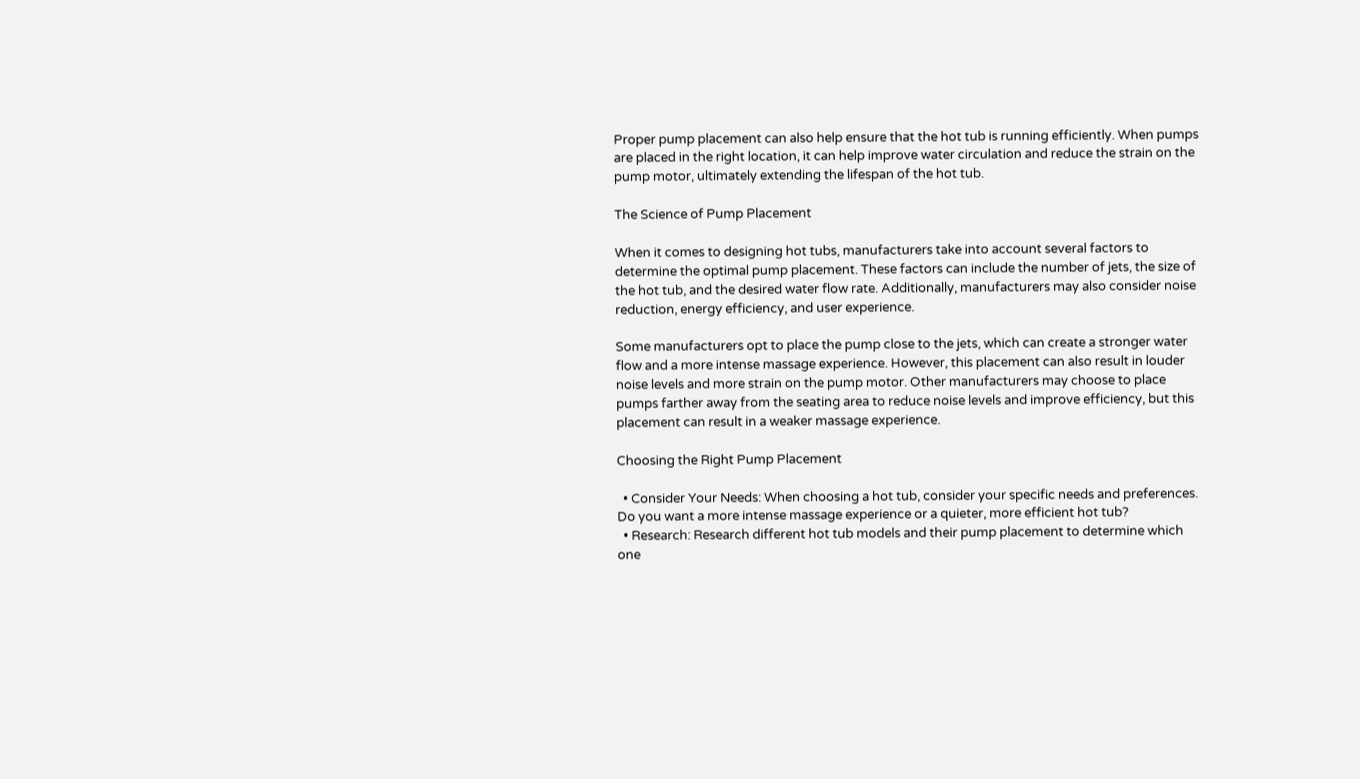Proper pump placement can also help ensure that the hot tub is running efficiently. When pumps are placed in the right location, it can help improve water circulation and reduce the strain on the pump motor, ultimately extending the lifespan of the hot tub.

The Science of Pump Placement

When it comes to designing hot tubs, manufacturers take into account several factors to determine the optimal pump placement. These factors can include the number of jets, the size of the hot tub, and the desired water flow rate. Additionally, manufacturers may also consider noise reduction, energy efficiency, and user experience.

Some manufacturers opt to place the pump close to the jets, which can create a stronger water flow and a more intense massage experience. However, this placement can also result in louder noise levels and more strain on the pump motor. Other manufacturers may choose to place pumps farther away from the seating area to reduce noise levels and improve efficiency, but this placement can result in a weaker massage experience.

Choosing the Right Pump Placement

  • Consider Your Needs: When choosing a hot tub, consider your specific needs and preferences. Do you want a more intense massage experience or a quieter, more efficient hot tub?
  • Research: Research different hot tub models and their pump placement to determine which one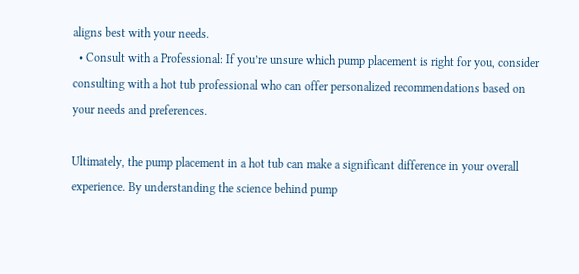aligns best with your needs.
  • Consult with a Professional: If you’re unsure which pump placement is right for you, consider consulting with a hot tub professional who can offer personalized recommendations based on your needs and preferences.

Ultimately, the pump placement in a hot tub can make a significant difference in your overall experience. By understanding the science behind pump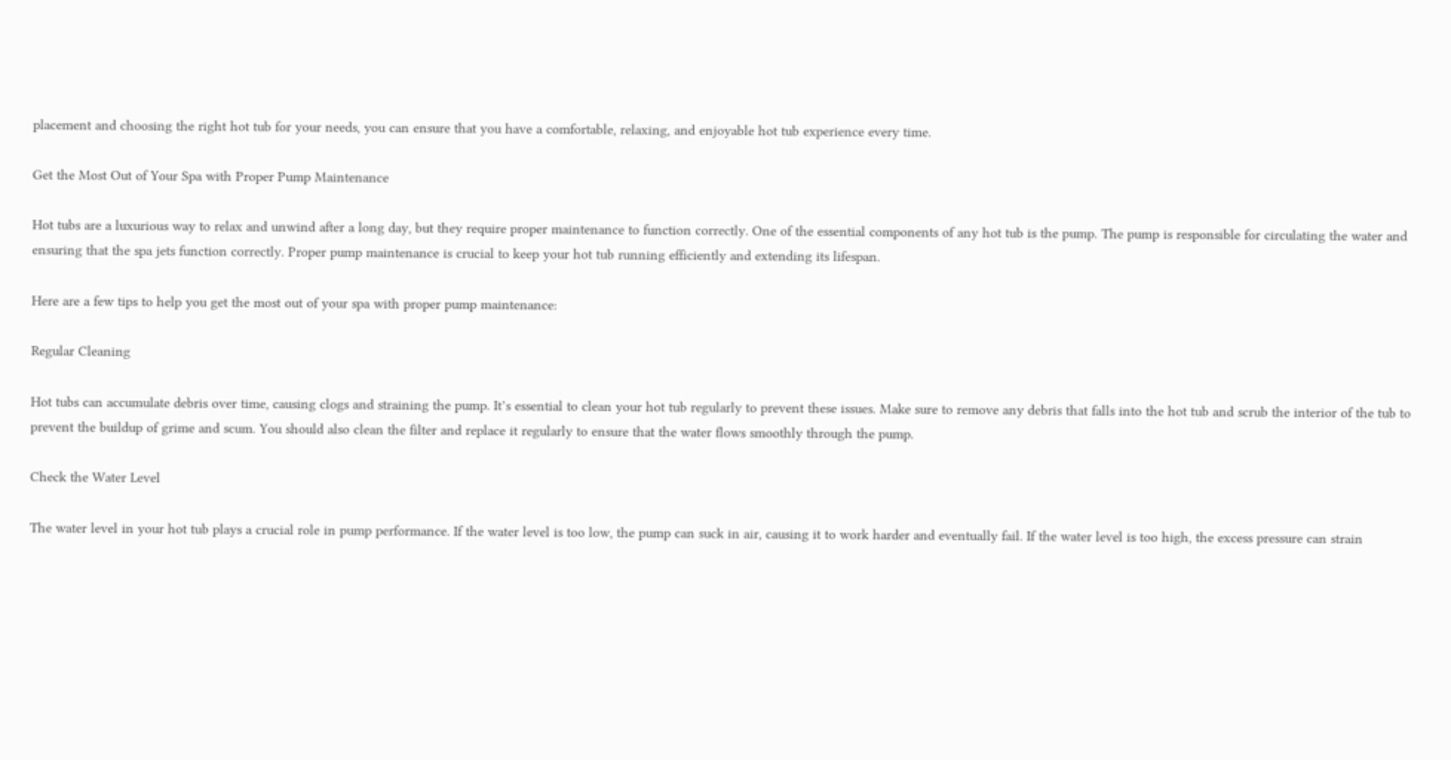placement and choosing the right hot tub for your needs, you can ensure that you have a comfortable, relaxing, and enjoyable hot tub experience every time.

Get the Most Out of Your Spa with Proper Pump Maintenance

Hot tubs are a luxurious way to relax and unwind after a long day, but they require proper maintenance to function correctly. One of the essential components of any hot tub is the pump. The pump is responsible for circulating the water and ensuring that the spa jets function correctly. Proper pump maintenance is crucial to keep your hot tub running efficiently and extending its lifespan.

Here are a few tips to help you get the most out of your spa with proper pump maintenance:

Regular Cleaning

Hot tubs can accumulate debris over time, causing clogs and straining the pump. It’s essential to clean your hot tub regularly to prevent these issues. Make sure to remove any debris that falls into the hot tub and scrub the interior of the tub to prevent the buildup of grime and scum. You should also clean the filter and replace it regularly to ensure that the water flows smoothly through the pump.

Check the Water Level

The water level in your hot tub plays a crucial role in pump performance. If the water level is too low, the pump can suck in air, causing it to work harder and eventually fail. If the water level is too high, the excess pressure can strain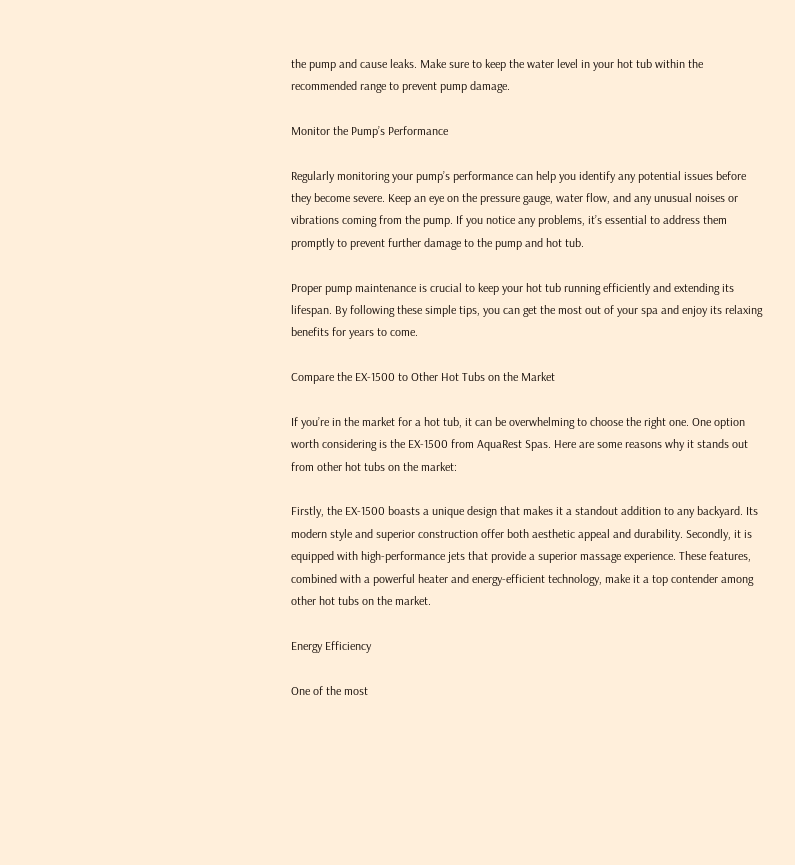the pump and cause leaks. Make sure to keep the water level in your hot tub within the recommended range to prevent pump damage.

Monitor the Pump’s Performance

Regularly monitoring your pump’s performance can help you identify any potential issues before they become severe. Keep an eye on the pressure gauge, water flow, and any unusual noises or vibrations coming from the pump. If you notice any problems, it’s essential to address them promptly to prevent further damage to the pump and hot tub.

Proper pump maintenance is crucial to keep your hot tub running efficiently and extending its lifespan. By following these simple tips, you can get the most out of your spa and enjoy its relaxing benefits for years to come.

Compare the EX-1500 to Other Hot Tubs on the Market

If you’re in the market for a hot tub, it can be overwhelming to choose the right one. One option worth considering is the EX-1500 from AquaRest Spas. Here are some reasons why it stands out from other hot tubs on the market:

Firstly, the EX-1500 boasts a unique design that makes it a standout addition to any backyard. Its modern style and superior construction offer both aesthetic appeal and durability. Secondly, it is equipped with high-performance jets that provide a superior massage experience. These features, combined with a powerful heater and energy-efficient technology, make it a top contender among other hot tubs on the market.

Energy Efficiency

One of the most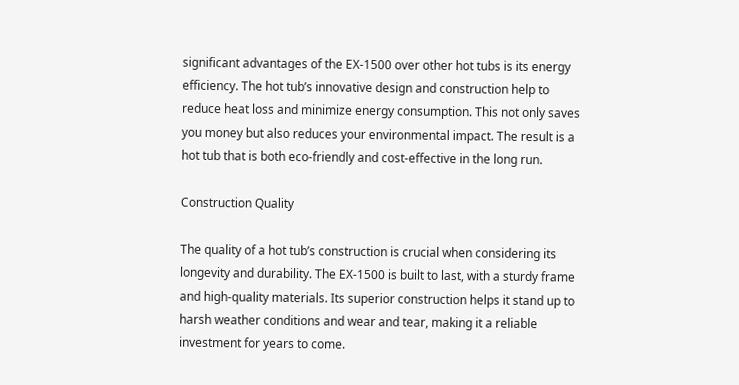significant advantages of the EX-1500 over other hot tubs is its energy efficiency. The hot tub’s innovative design and construction help to reduce heat loss and minimize energy consumption. This not only saves you money but also reduces your environmental impact. The result is a hot tub that is both eco-friendly and cost-effective in the long run.

Construction Quality

The quality of a hot tub’s construction is crucial when considering its longevity and durability. The EX-1500 is built to last, with a sturdy frame and high-quality materials. Its superior construction helps it stand up to harsh weather conditions and wear and tear, making it a reliable investment for years to come.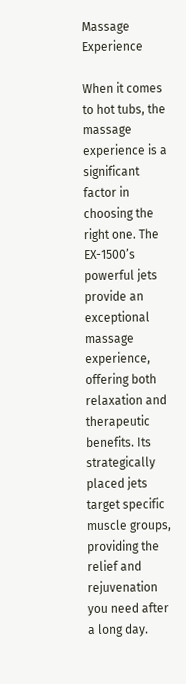Massage Experience

When it comes to hot tubs, the massage experience is a significant factor in choosing the right one. The EX-1500’s powerful jets provide an exceptional massage experience, offering both relaxation and therapeutic benefits. Its strategically placed jets target specific muscle groups, providing the relief and rejuvenation you need after a long day.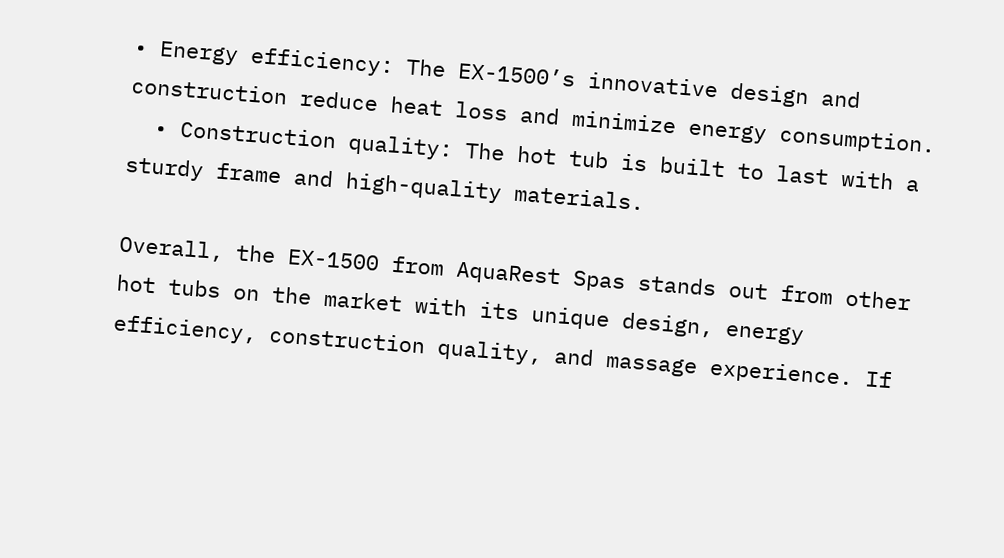• Energy efficiency: The EX-1500’s innovative design and construction reduce heat loss and minimize energy consumption.
  • Construction quality: The hot tub is built to last with a sturdy frame and high-quality materials.

Overall, the EX-1500 from AquaRest Spas stands out from other hot tubs on the market with its unique design, energy efficiency, construction quality, and massage experience. If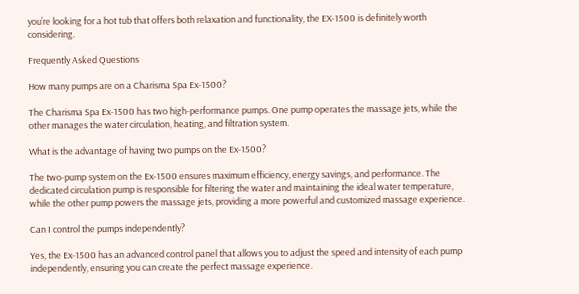you’re looking for a hot tub that offers both relaxation and functionality, the EX-1500 is definitely worth considering.

Frequently Asked Questions

How many pumps are on a Charisma Spa Ex-1500?

The Charisma Spa Ex-1500 has two high-performance pumps. One pump operates the massage jets, while the other manages the water circulation, heating, and filtration system.

What is the advantage of having two pumps on the Ex-1500?

The two-pump system on the Ex-1500 ensures maximum efficiency, energy savings, and performance. The dedicated circulation pump is responsible for filtering the water and maintaining the ideal water temperature, while the other pump powers the massage jets, providing a more powerful and customized massage experience.

Can I control the pumps independently?

Yes, the Ex-1500 has an advanced control panel that allows you to adjust the speed and intensity of each pump independently, ensuring you can create the perfect massage experience.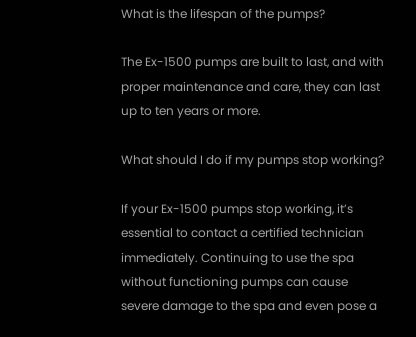What is the lifespan of the pumps?

The Ex-1500 pumps are built to last, and with proper maintenance and care, they can last up to ten years or more.

What should I do if my pumps stop working?

If your Ex-1500 pumps stop working, it’s essential to contact a certified technician immediately. Continuing to use the spa without functioning pumps can cause severe damage to the spa and even pose a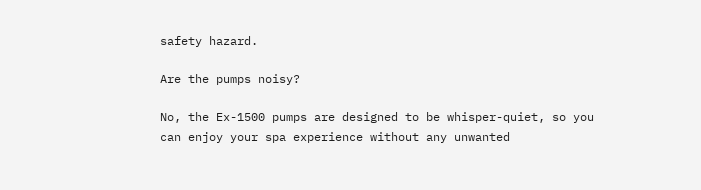safety hazard.

Are the pumps noisy?

No, the Ex-1500 pumps are designed to be whisper-quiet, so you can enjoy your spa experience without any unwanted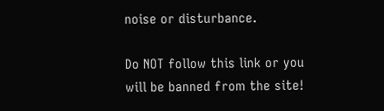noise or disturbance.

Do NOT follow this link or you will be banned from the site!